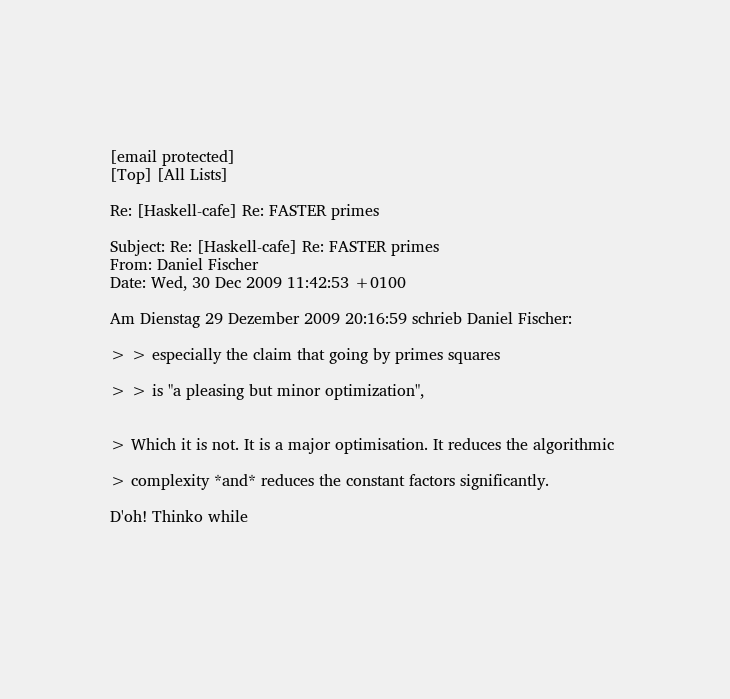[email protected]
[Top] [All Lists]

Re: [Haskell-cafe] Re: FASTER primes

Subject: Re: [Haskell-cafe] Re: FASTER primes
From: Daniel Fischer
Date: Wed, 30 Dec 2009 11:42:53 +0100

Am Dienstag 29 Dezember 2009 20:16:59 schrieb Daniel Fischer:

> > especially the claim that going by primes squares

> > is "a pleasing but minor optimization",


> Which it is not. It is a major optimisation. It reduces the algorithmic

> complexity *and* reduces the constant factors significantly.

D'oh! Thinko while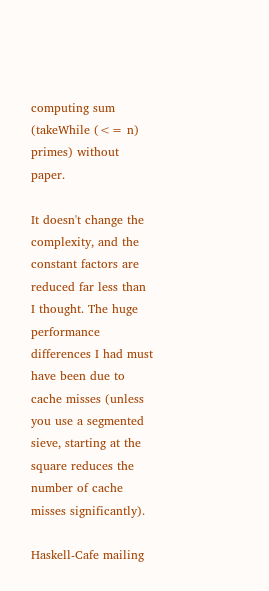computing sum (takeWhile (<= n) primes) without paper.

It doesn't change the complexity, and the constant factors are reduced far less than I thought. The huge performance differences I had must have been due to cache misses (unless you use a segmented sieve, starting at the square reduces the number of cache misses significantly).

Haskell-Cafe mailing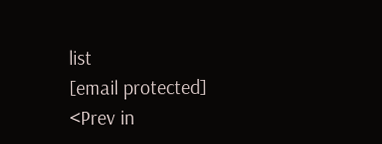list
[email protected]
<Prev in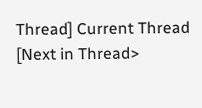Thread] Current Thread [Next in Thread>